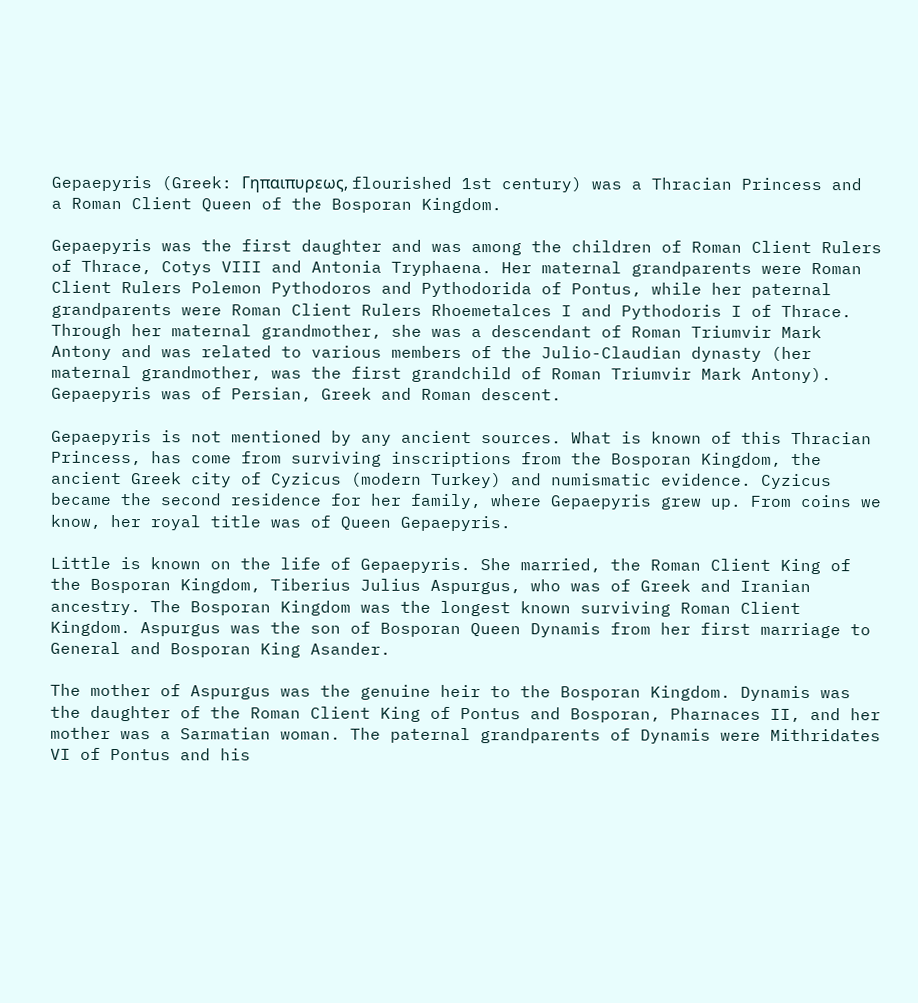Gepaepyris (Greek: Γηπαιπυρεως, flourished 1st century) was a Thracian Princess and a Roman Client Queen of the Bosporan Kingdom.

Gepaepyris was the first daughter and was among the children of Roman Client Rulers of Thrace, Cotys VIII and Antonia Tryphaena. Her maternal grandparents were Roman Client Rulers Polemon Pythodoros and Pythodorida of Pontus, while her paternal grandparents were Roman Client Rulers Rhoemetalces I and Pythodoris I of Thrace. Through her maternal grandmother, she was a descendant of Roman Triumvir Mark Antony and was related to various members of the Julio-Claudian dynasty (her maternal grandmother, was the first grandchild of Roman Triumvir Mark Antony). Gepaepyris was of Persian, Greek and Roman descent.

Gepaepyris is not mentioned by any ancient sources. What is known of this Thracian Princess, has come from surviving inscriptions from the Bosporan Kingdom, the ancient Greek city of Cyzicus (modern Turkey) and numismatic evidence. Cyzicus became the second residence for her family, where Gepaepyris grew up. From coins we know, her royal title was of Queen Gepaepyris.

Little is known on the life of Gepaepyris. She married, the Roman Client King of the Bosporan Kingdom, Tiberius Julius Aspurgus, who was of Greek and Iranian ancestry. The Bosporan Kingdom was the longest known surviving Roman Client Kingdom. Aspurgus was the son of Bosporan Queen Dynamis from her first marriage to General and Bosporan King Asander.

The mother of Aspurgus was the genuine heir to the Bosporan Kingdom. Dynamis was the daughter of the Roman Client King of Pontus and Bosporan, Pharnaces II, and her mother was a Sarmatian woman. The paternal grandparents of Dynamis were Mithridates VI of Pontus and his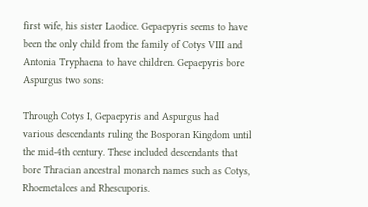first wife, his sister Laodice. Gepaepyris seems to have been the only child from the family of Cotys VIII and Antonia Tryphaena to have children. Gepaepyris bore Aspurgus two sons:

Through Cotys I, Gepaepyris and Aspurgus had various descendants ruling the Bosporan Kingdom until the mid-4th century. These included descendants that bore Thracian ancestral monarch names such as Cotys, Rhoemetalces and Rhescuporis.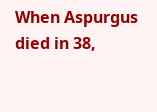When Aspurgus died in 38,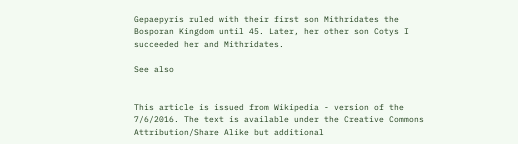Gepaepyris ruled with their first son Mithridates the Bosporan Kingdom until 45. Later, her other son Cotys I succeeded her and Mithridates.

See also


This article is issued from Wikipedia - version of the 7/6/2016. The text is available under the Creative Commons Attribution/Share Alike but additional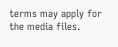terms may apply for the media files.